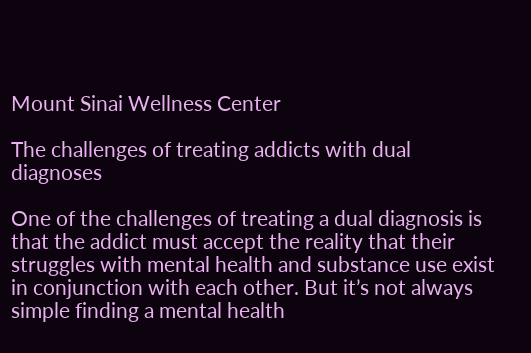Mount Sinai Wellness Center

The challenges of treating addicts with dual diagnoses

One of the challenges of treating a dual diagnosis is that the addict must accept the reality that their struggles with mental health and substance use exist in conjunction with each other. But it’s not always simple finding a mental health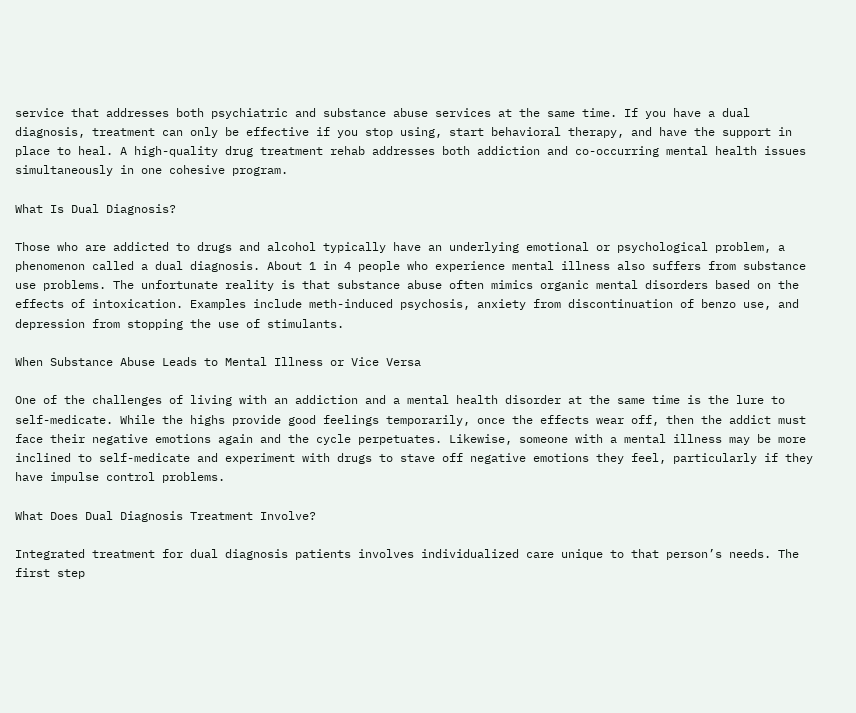service that addresses both psychiatric and substance abuse services at the same time. If you have a dual diagnosis, treatment can only be effective if you stop using, start behavioral therapy, and have the support in place to heal. A high-quality drug treatment rehab addresses both addiction and co-occurring mental health issues simultaneously in one cohesive program.

What Is Dual Diagnosis?

Those who are addicted to drugs and alcohol typically have an underlying emotional or psychological problem, a phenomenon called a dual diagnosis. About 1 in 4 people who experience mental illness also suffers from substance use problems. The unfortunate reality is that substance abuse often mimics organic mental disorders based on the effects of intoxication. Examples include meth-induced psychosis, anxiety from discontinuation of benzo use, and depression from stopping the use of stimulants.

When Substance Abuse Leads to Mental Illness or Vice Versa

One of the challenges of living with an addiction and a mental health disorder at the same time is the lure to self-medicate. While the highs provide good feelings temporarily, once the effects wear off, then the addict must face their negative emotions again and the cycle perpetuates. Likewise, someone with a mental illness may be more inclined to self-medicate and experiment with drugs to stave off negative emotions they feel, particularly if they have impulse control problems.

What Does Dual Diagnosis Treatment Involve?

Integrated treatment for dual diagnosis patients involves individualized care unique to that person’s needs. The first step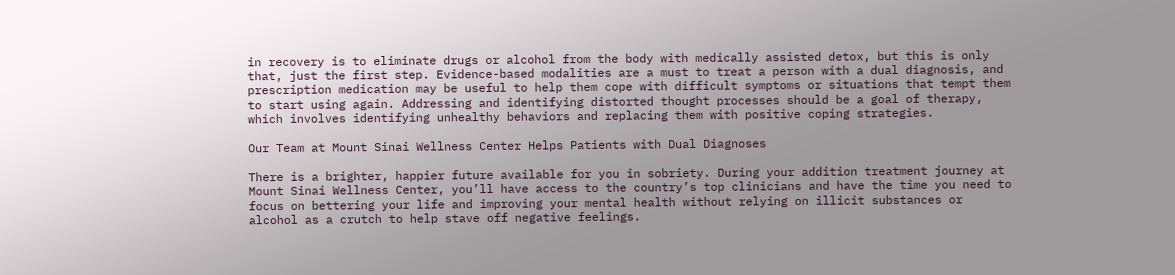in recovery is to eliminate drugs or alcohol from the body with medically assisted detox, but this is only that, just the first step. Evidence-based modalities are a must to treat a person with a dual diagnosis, and prescription medication may be useful to help them cope with difficult symptoms or situations that tempt them to start using again. Addressing and identifying distorted thought processes should be a goal of therapy, which involves identifying unhealthy behaviors and replacing them with positive coping strategies.

Our Team at Mount Sinai Wellness Center Helps Patients with Dual Diagnoses

There is a brighter, happier future available for you in sobriety. During your addition treatment journey at Mount Sinai Wellness Center, you’ll have access to the country’s top clinicians and have the time you need to focus on bettering your life and improving your mental health without relying on illicit substances or alcohol as a crutch to help stave off negative feelings.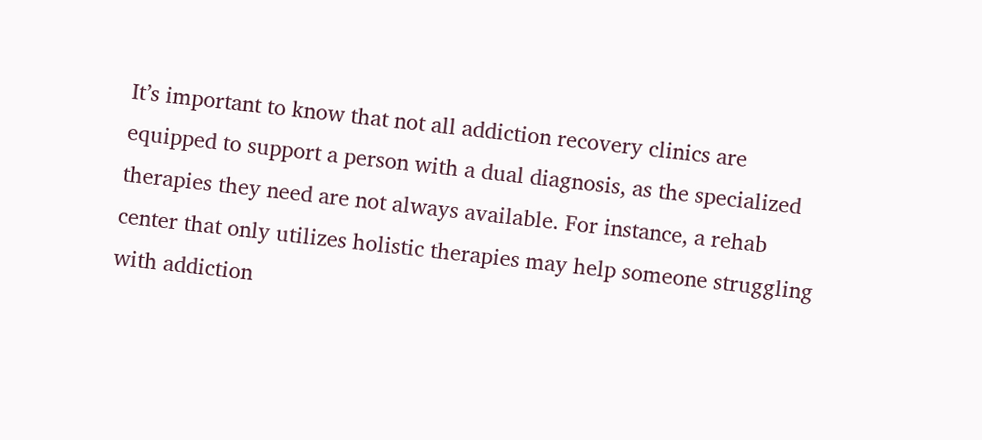It’s important to know that not all addiction recovery clinics are equipped to support a person with a dual diagnosis, as the specialized therapies they need are not always available. For instance, a rehab center that only utilizes holistic therapies may help someone struggling with addiction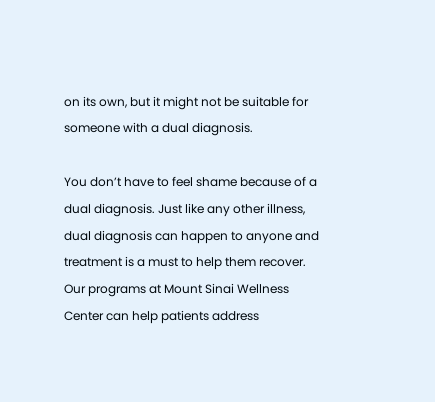on its own, but it might not be suitable for someone with a dual diagnosis.

You don’t have to feel shame because of a dual diagnosis. Just like any other illness, dual diagnosis can happen to anyone and treatment is a must to help them recover. Our programs at Mount Sinai Wellness Center can help patients address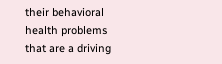their behavioral health problems that are a driving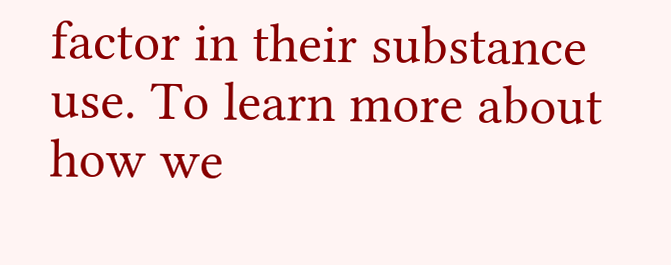factor in their substance use. To learn more about how we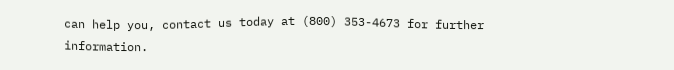can help you, contact us today at (800) 353-4673 for further information.